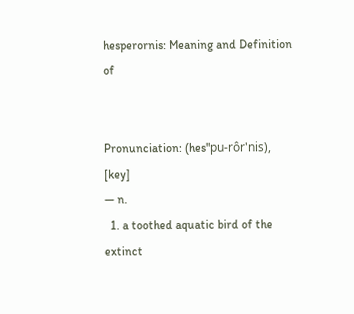hesperornis: Meaning and Definition of


Pronunciation: (hes"pu-rôr'nis), [key]
— n.
  1. a toothed aquatic bird of the extinct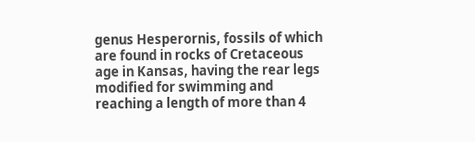genus Hesperornis, fossils of which are found in rocks of Cretaceous age in Kansas, having the rear legs modified for swimming and reaching a length of more than 4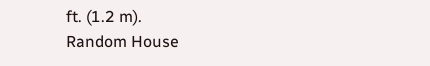ft. (1.2 m).
Random House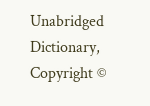Unabridged Dictionary, Copyright ©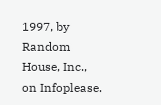1997, by Random House, Inc., on Infoplease.